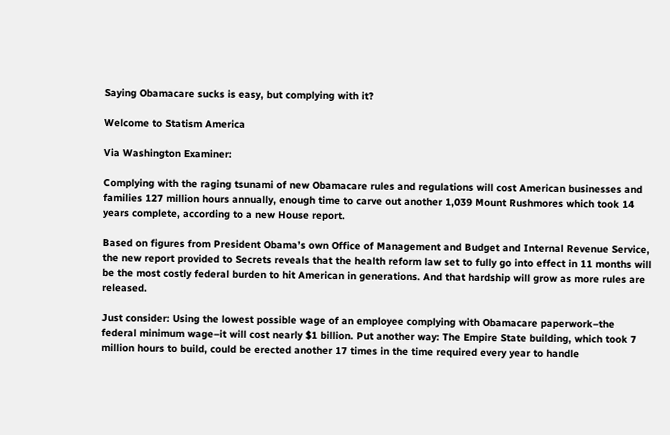Saying Obamacare sucks is easy, but complying with it?

Welcome to Statism America

Via Washington Examiner:

Complying with the raging tsunami of new Obamacare rules and regulations will cost American businesses and families 127 million hours annually, enough time to carve out another 1,039 Mount Rushmores which took 14 years complete, according to a new House report.

Based on figures from President Obama’s own Office of Management and Budget and Internal Revenue Service, the new report provided to Secrets reveals that the health reform law set to fully go into effect in 11 months will be the most costly federal burden to hit American in generations. And that hardship will grow as more rules are released.

Just consider: Using the lowest possible wage of an employee complying with Obamacare paperwork–the federal minimum wage–it will cost nearly $1 billion. Put another way: The Empire State building, which took 7 million hours to build, could be erected another 17 times in the time required every year to handle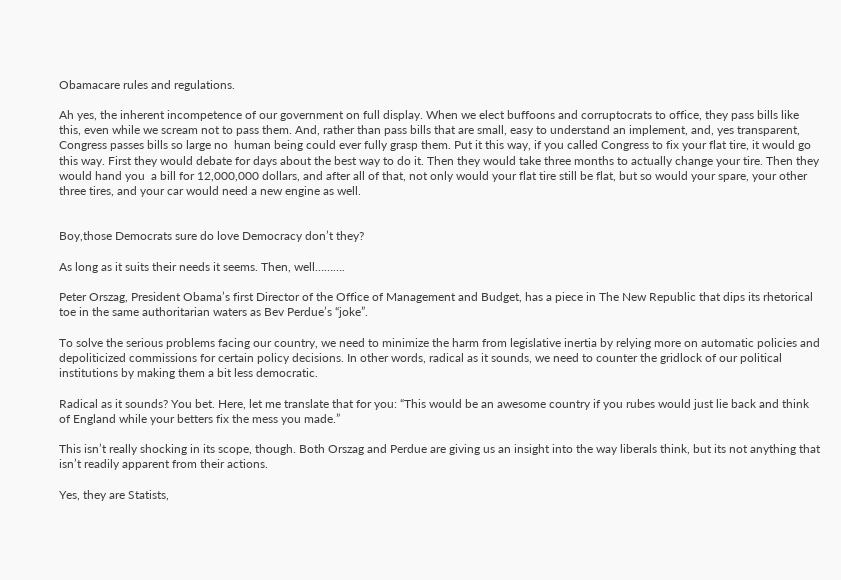Obamacare rules and regulations.

Ah yes, the inherent incompetence of our government on full display. When we elect buffoons and corruptocrats to office, they pass bills like this, even while we scream not to pass them. And, rather than pass bills that are small, easy to understand an implement, and, yes transparent, Congress passes bills so large no  human being could ever fully grasp them. Put it this way, if you called Congress to fix your flat tire, it would go this way. First they would debate for days about the best way to do it. Then they would take three months to actually change your tire. Then they would hand you  a bill for 12,000,000 dollars, and after all of that, not only would your flat tire still be flat, but so would your spare, your other three tires, and your car would need a new engine as well.


Boy,those Democrats sure do love Democracy don’t they?

As long as it suits their needs it seems. Then, well……….

Peter Orszag, President Obama’s first Director of the Office of Management and Budget, has a piece in The New Republic that dips its rhetorical toe in the same authoritarian waters as Bev Perdue’s “joke”.

To solve the serious problems facing our country, we need to minimize the harm from legislative inertia by relying more on automatic policies and depoliticized commissions for certain policy decisions. In other words, radical as it sounds, we need to counter the gridlock of our political institutions by making them a bit less democratic.

Radical as it sounds? You bet. Here, let me translate that for you: “This would be an awesome country if you rubes would just lie back and think of England while your betters fix the mess you made.”

This isn’t really shocking in its scope, though. Both Orszag and Perdue are giving us an insight into the way liberals think, but its not anything that isn’t readily apparent from their actions.

Yes, they are Statists,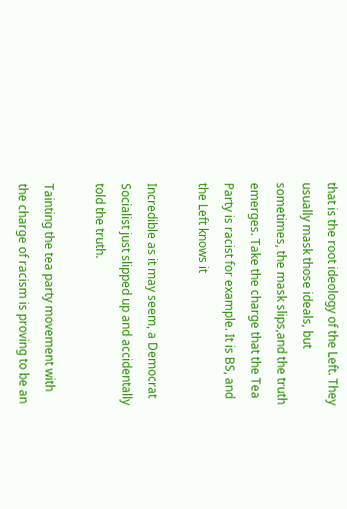that is the root ideology of the Left. They usually mask those ideals, but sometimes, the mask slips,and the truth emerges. Take the charge that the Tea Party is racist for example. It is BS, and the Left knows it

Incredible as it may seem, a Democrat Socialist just slipped up and accidentally told the truth.

Tainting the tea party movement with the charge of racism is proving to be an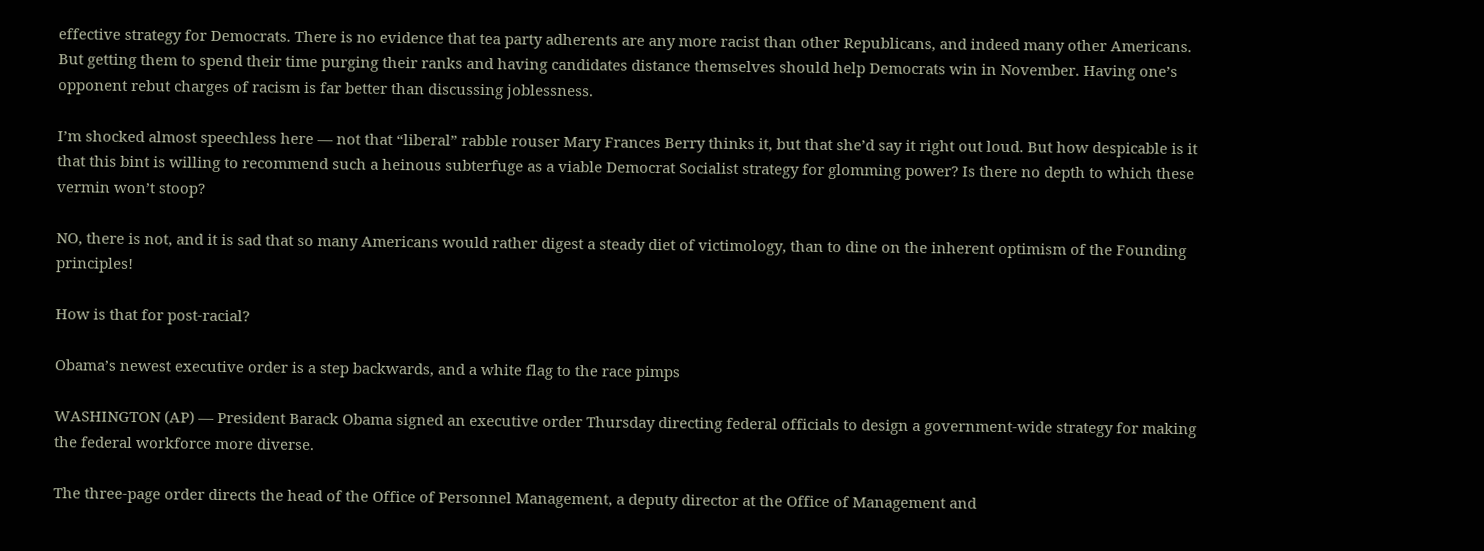effective strategy for Democrats. There is no evidence that tea party adherents are any more racist than other Republicans, and indeed many other Americans. But getting them to spend their time purging their ranks and having candidates distance themselves should help Democrats win in November. Having one’s opponent rebut charges of racism is far better than discussing joblessness.

I’m shocked almost speechless here — not that “liberal” rabble rouser Mary Frances Berry thinks it, but that she’d say it right out loud. But how despicable is it that this bint is willing to recommend such a heinous subterfuge as a viable Democrat Socialist strategy for glomming power? Is there no depth to which these vermin won’t stoop?

NO, there is not, and it is sad that so many Americans would rather digest a steady diet of victimology, than to dine on the inherent optimism of the Founding principles!

How is that for post-racial?

Obama’s newest executive order is a step backwards, and a white flag to the race pimps

WASHINGTON (AP) — President Barack Obama signed an executive order Thursday directing federal officials to design a government-wide strategy for making the federal workforce more diverse.

The three-page order directs the head of the Office of Personnel Management, a deputy director at the Office of Management and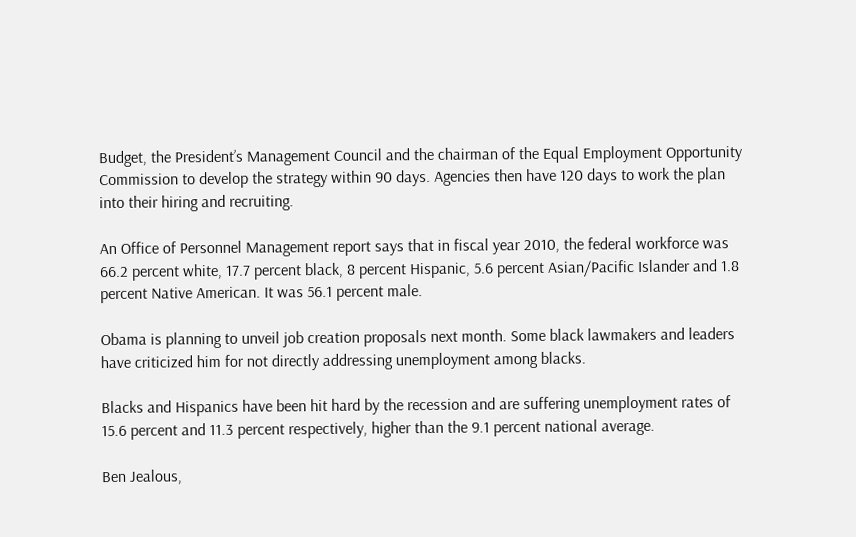Budget, the President’s Management Council and the chairman of the Equal Employment Opportunity Commission to develop the strategy within 90 days. Agencies then have 120 days to work the plan into their hiring and recruiting.

An Office of Personnel Management report says that in fiscal year 2010, the federal workforce was 66.2 percent white, 17.7 percent black, 8 percent Hispanic, 5.6 percent Asian/Pacific Islander and 1.8 percent Native American. It was 56.1 percent male.

Obama is planning to unveil job creation proposals next month. Some black lawmakers and leaders have criticized him for not directly addressing unemployment among blacks.

Blacks and Hispanics have been hit hard by the recession and are suffering unemployment rates of 15.6 percent and 11.3 percent respectively, higher than the 9.1 percent national average.

Ben Jealous,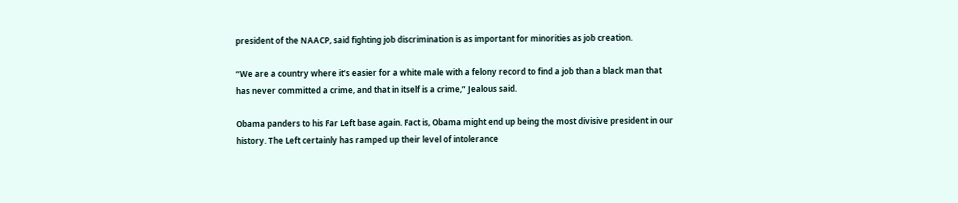president of the NAACP, said fighting job discrimination is as important for minorities as job creation.

“We are a country where it’s easier for a white male with a felony record to find a job than a black man that has never committed a crime, and that in itself is a crime,” Jealous said.

Obama panders to his Far Left base again. Fact is, Obama might end up being the most divisive president in our history. The Left certainly has ramped up their level of intolerance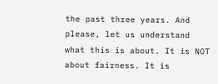the past three years. And please, let us understand what this is about. It is NOT about fairness. It is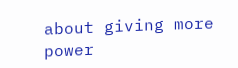about giving more power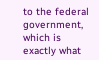to the federal government, which is exactly what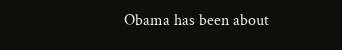Obama has been about